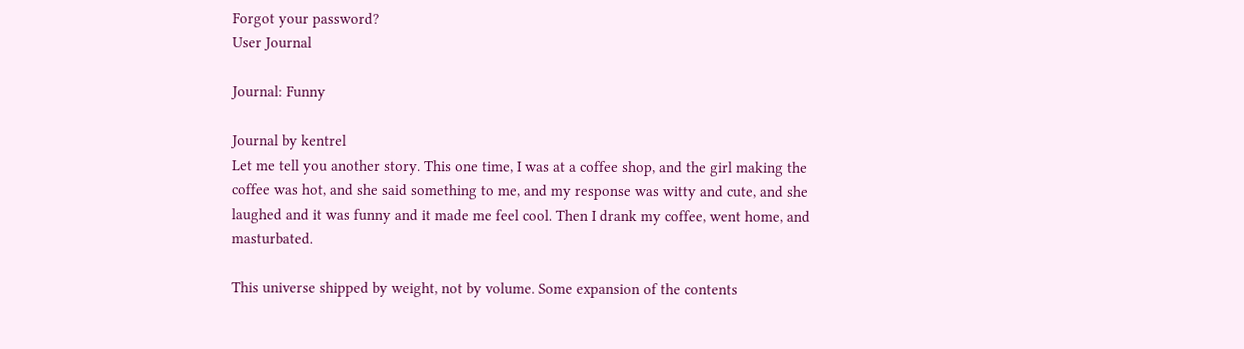Forgot your password?
User Journal

Journal: Funny

Journal by kentrel
Let me tell you another story. This one time, I was at a coffee shop, and the girl making the coffee was hot, and she said something to me, and my response was witty and cute, and she laughed and it was funny and it made me feel cool. Then I drank my coffee, went home, and masturbated.

This universe shipped by weight, not by volume. Some expansion of the contents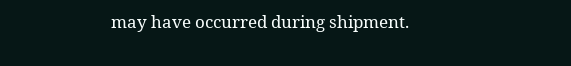may have occurred during shipment.